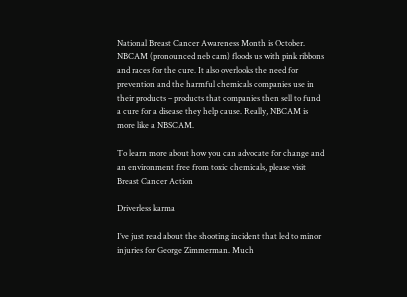National Breast Cancer Awareness Month is October. NBCAM (pronounced neb cam) floods us with pink ribbons and races for the cure. It also overlooks the need for prevention and the harmful chemicals companies use in their products – products that companies then sell to fund a cure for a disease they help cause. Really, NBCAM is more like a NBSCAM.

To learn more about how you can advocate for change and an environment free from toxic chemicals, please visit Breast Cancer Action

Driverless karma

I’ve just read about the shooting incident that led to minor injuries for George Zimmerman. Much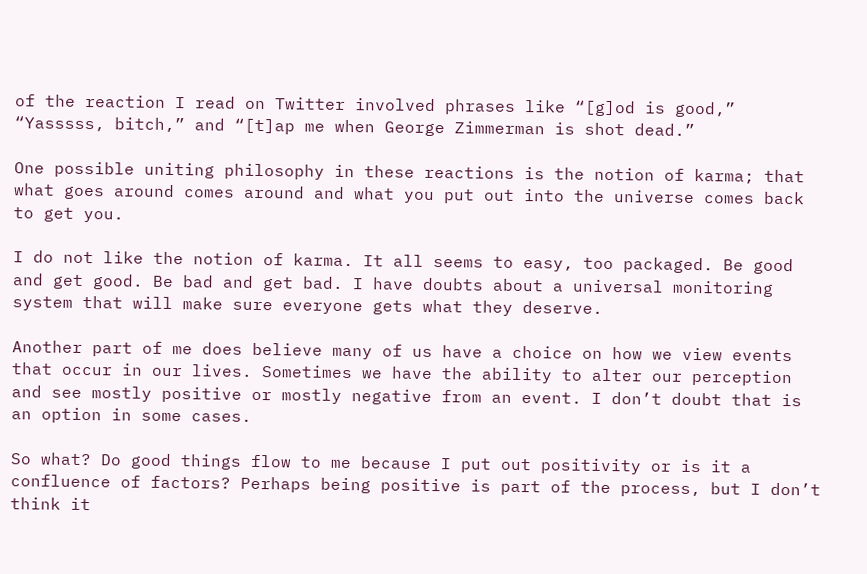of the reaction I read on Twitter involved phrases like “[g]od is good,” “Yasssss, bitch,” and “[t]ap me when George Zimmerman is shot dead.”

One possible uniting philosophy in these reactions is the notion of karma; that what goes around comes around and what you put out into the universe comes back to get you.

I do not like the notion of karma. It all seems to easy, too packaged. Be good and get good. Be bad and get bad. I have doubts about a universal monitoring system that will make sure everyone gets what they deserve.

Another part of me does believe many of us have a choice on how we view events that occur in our lives. Sometimes we have the ability to alter our perception and see mostly positive or mostly negative from an event. I don’t doubt that is an option in some cases.

So what? Do good things flow to me because I put out positivity or is it a confluence of factors? Perhaps being positive is part of the process, but I don’t think it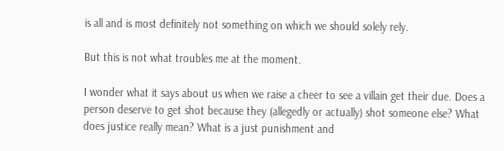is all and is most definitely not something on which we should solely rely.

But this is not what troubles me at the moment.

I wonder what it says about us when we raise a cheer to see a villain get their due. Does a person deserve to get shot because they (allegedly or actually) shot someone else? What does justice really mean? What is a just punishment and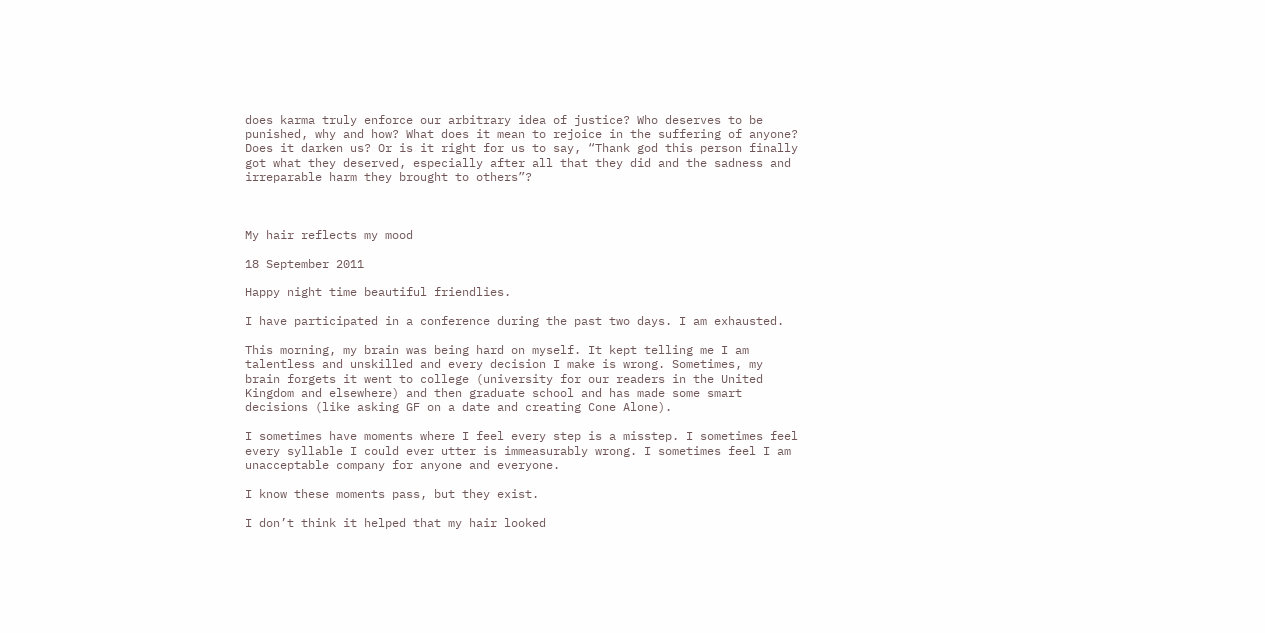does karma truly enforce our arbitrary idea of justice? Who deserves to be punished, why and how? What does it mean to rejoice in the suffering of anyone? Does it darken us? Or is it right for us to say, “Thank god this person finally got what they deserved, especially after all that they did and the sadness and irreparable harm they brought to others”?



My hair reflects my mood

18 September 2011

Happy night time beautiful friendlies.

I have participated in a conference during the past two days. I am exhausted.

This morning, my brain was being hard on myself. It kept telling me I am talentless and unskilled and every decision I make is wrong. Sometimes, my brain forgets it went to college (university for our readers in the United Kingdom and elsewhere) and then graduate school and has made some smart decisions (like asking GF on a date and creating Cone Alone).

I sometimes have moments where I feel every step is a misstep. I sometimes feel every syllable I could ever utter is immeasurably wrong. I sometimes feel I am unacceptable company for anyone and everyone.

I know these moments pass, but they exist.

I don’t think it helped that my hair looked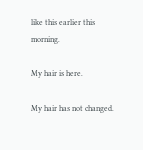like this earlier this morning.

My hair is here.

My hair has not changed.